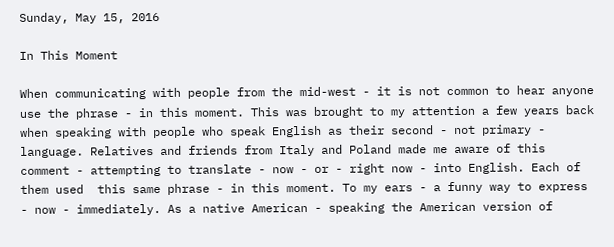Sunday, May 15, 2016

In This Moment

When communicating with people from the mid-west - it is not common to hear anyone use the phrase - in this moment. This was brought to my attention a few years back when speaking with people who speak English as their second - not primary - language. Relatives and friends from Italy and Poland made me aware of this comment - attempting to translate - now - or - right now - into English. Each of  them used  this same phrase - in this moment. To my ears - a funny way to express - now - immediately. As a native American - speaking the American version of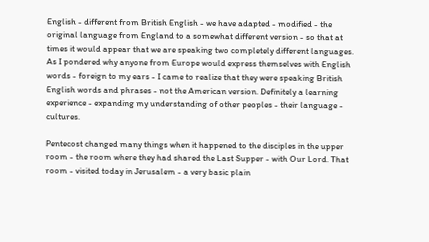English - different from British English - we have adapted - modified - the original language from England to a somewhat different version - so that at times it would appear that we are speaking two completely different languages. As I pondered why anyone from Europe would express themselves with English words - foreign to my ears - I came to realize that they were speaking British English words and phrases - not the American version. Definitely a learning experience - expanding my understanding of other peoples - their language - cultures.

Pentecost changed many things when it happened to the disciples in the upper room - the room where they had shared the Last Supper - with Our Lord. That room - visited today in Jerusalem - a very basic plain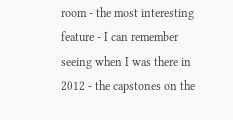room - the most interesting feature - I can remember seeing when I was there in 2012 - the capstones on the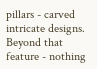pillars - carved intricate designs. Beyond that feature - nothing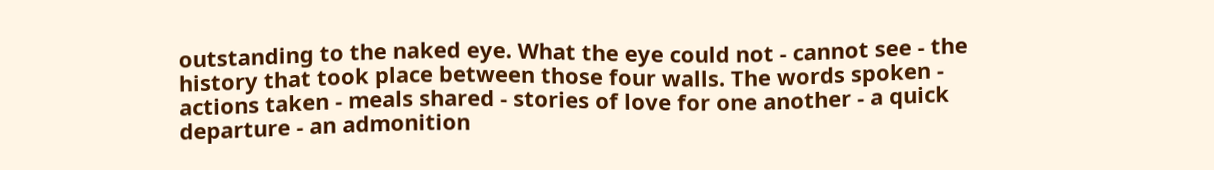outstanding to the naked eye. What the eye could not - cannot see - the history that took place between those four walls. The words spoken - actions taken - meals shared - stories of love for one another - a quick departure - an admonition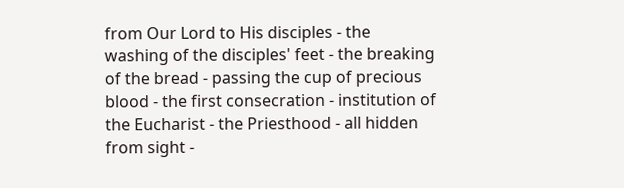from Our Lord to His disciples - the washing of the disciples' feet - the breaking of the bread - passing the cup of precious blood - the first consecration - institution of the Eucharist - the Priesthood - all hidden from sight -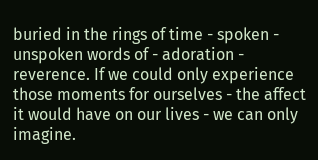buried in the rings of time - spoken - unspoken words of - adoration - reverence. If we could only experience those moments for ourselves - the affect it would have on our lives - we can only imagine.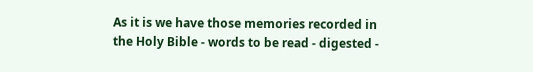As it is we have those memories recorded in the Holy Bible - words to be read - digested -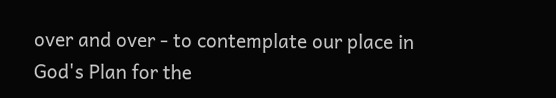over and over - to contemplate our place in God's Plan for the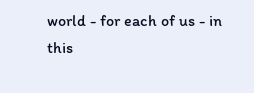world - for each of us - in this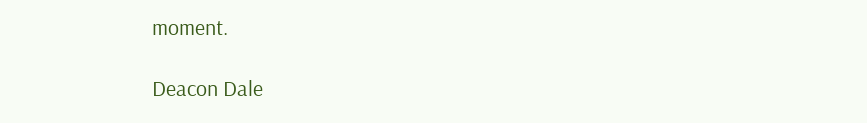moment.

Deacon Dale